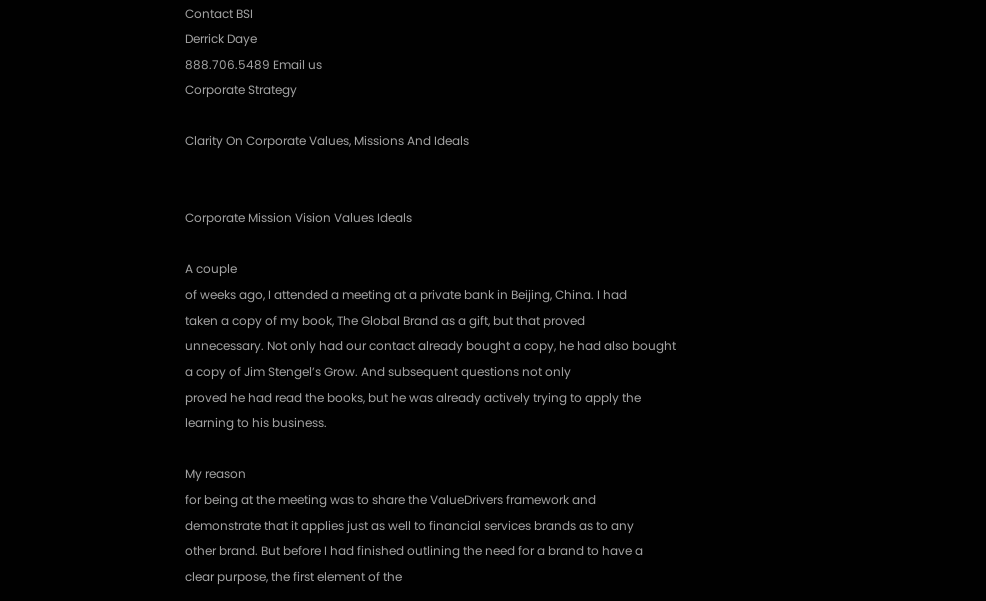Contact BSI
Derrick Daye
888.706.5489 Email us
Corporate Strategy

Clarity On Corporate Values, Missions And Ideals


Corporate Mission Vision Values Ideals

A couple
of weeks ago, I attended a meeting at a private bank in Beijing, China. I had
taken a copy of my book, The Global Brand as a gift, but that proved
unnecessary. Not only had our contact already bought a copy, he had also bought
a copy of Jim Stengel’s Grow. And subsequent questions not only
proved he had read the books, but he was already actively trying to apply the
learning to his business.

My reason
for being at the meeting was to share the ValueDrivers framework and
demonstrate that it applies just as well to financial services brands as to any
other brand. But before I had finished outlining the need for a brand to have a
clear purpose, the first element of the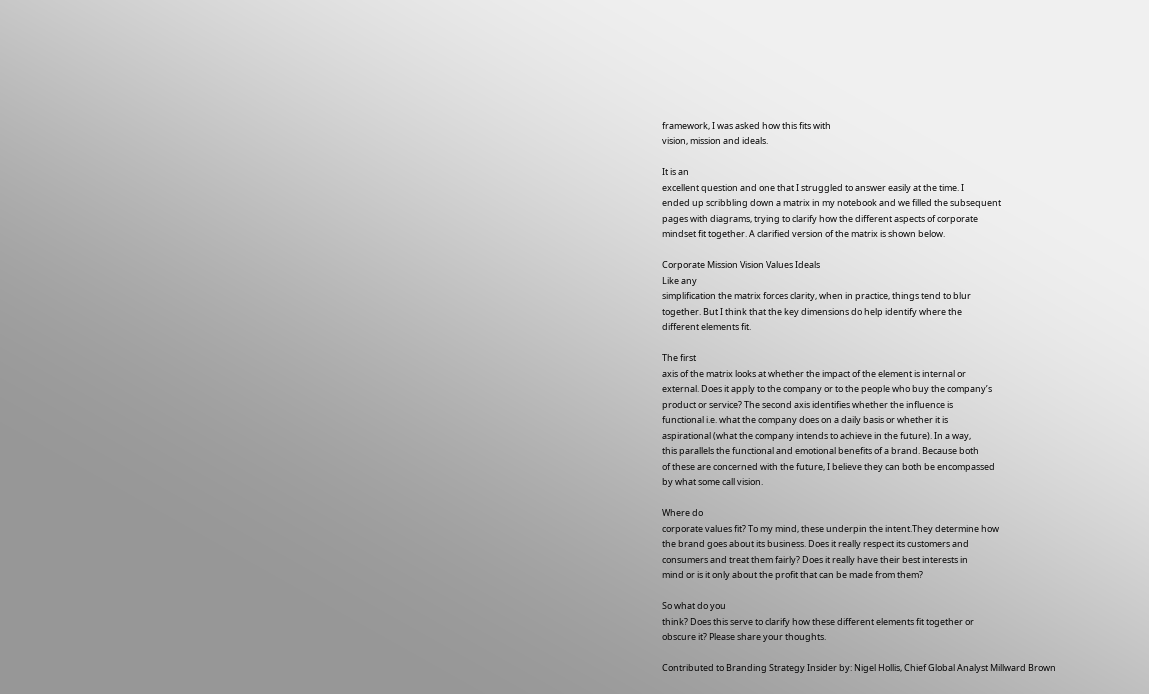framework, I was asked how this fits with
vision, mission and ideals.

It is an
excellent question and one that I struggled to answer easily at the time. I
ended up scribbling down a matrix in my notebook and we filled the subsequent
pages with diagrams, trying to clarify how the different aspects of corporate
mindset fit together. A clarified version of the matrix is shown below.

Corporate Mission Vision Values Ideals
Like any
simplification the matrix forces clarity, when in practice, things tend to blur
together. But I think that the key dimensions do help identify where the
different elements fit.

The first
axis of the matrix looks at whether the impact of the element is internal or
external. Does it apply to the company or to the people who buy the company’s
product or service? The second axis identifies whether the influence is
functional i.e. what the company does on a daily basis or whether it is
aspirational (what the company intends to achieve in the future). In a way,
this parallels the functional and emotional benefits of a brand. Because both
of these are concerned with the future, I believe they can both be encompassed
by what some call vision.

Where do
corporate values fit? To my mind, these underpin the intent.They determine how
the brand goes about its business. Does it really respect its customers and
consumers and treat them fairly? Does it really have their best interests in
mind or is it only about the profit that can be made from them?

So what do you
think? Does this serve to clarify how these different elements fit together or
obscure it? Please share your thoughts.

Contributed to Branding Strategy Insider by: Nigel Hollis, Chief Global Analyst Millward Brown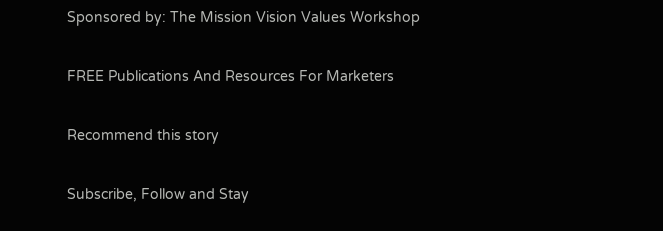Sponsored by: The Mission Vision Values Workshop

FREE Publications And Resources For Marketers

Recommend this story

Subscribe, Follow and Stay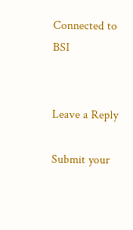Connected to BSI


Leave a Reply

Submit your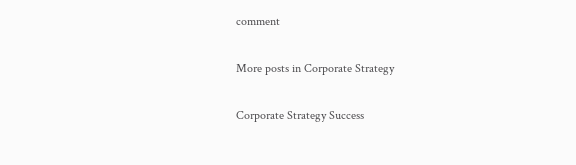comment

More posts in Corporate Strategy

Corporate Strategy Success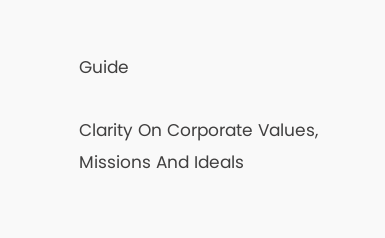Guide

Clarity On Corporate Values, Missions And Ideals